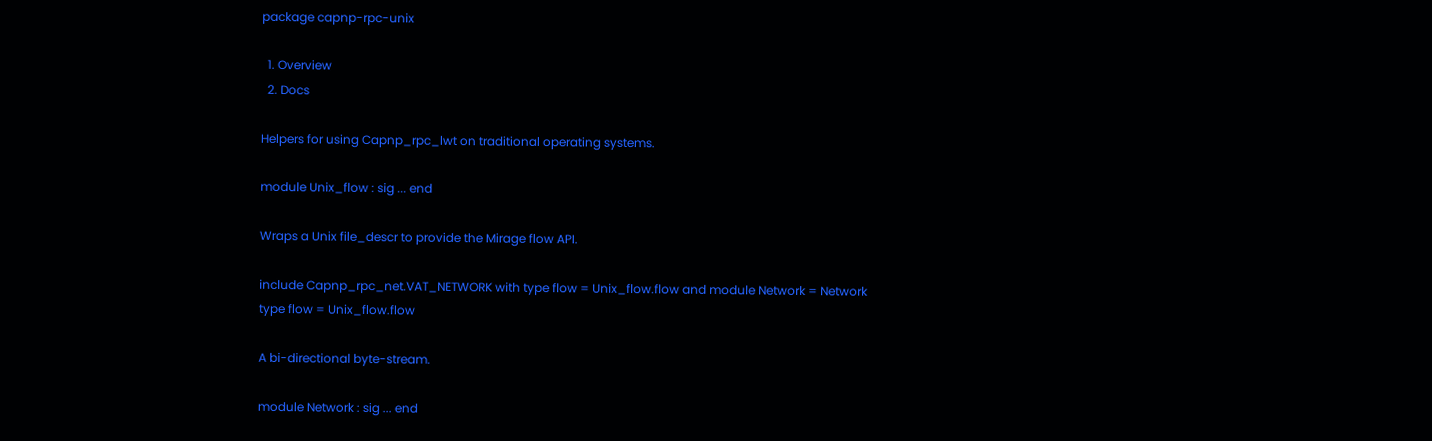package capnp-rpc-unix

  1. Overview
  2. Docs

Helpers for using Capnp_rpc_lwt on traditional operating systems.

module Unix_flow : sig ... end

Wraps a Unix file_descr to provide the Mirage flow API.

include Capnp_rpc_net.VAT_NETWORK with type flow = Unix_flow.flow and module Network = Network
type flow = Unix_flow.flow

A bi-directional byte-stream.

module Network : sig ... end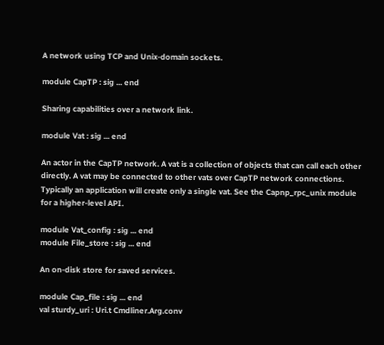A network using TCP and Unix-domain sockets.

module CapTP : sig ... end

Sharing capabilities over a network link.

module Vat : sig ... end

An actor in the CapTP network. A vat is a collection of objects that can call each other directly. A vat may be connected to other vats over CapTP network connections. Typically an application will create only a single vat. See the Capnp_rpc_unix module for a higher-level API.

module Vat_config : sig ... end
module File_store : sig ... end

An on-disk store for saved services.

module Cap_file : sig ... end
val sturdy_uri : Uri.t Cmdliner.Arg.conv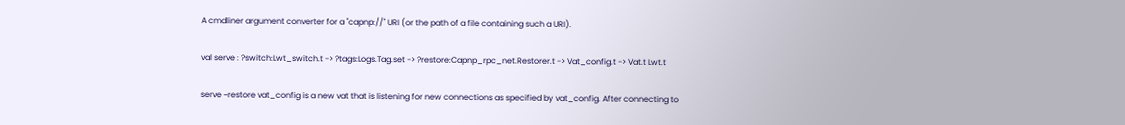A cmdliner argument converter for a "capnp://" URI (or the path of a file containing such a URI).

val serve : ?switch:Lwt_switch.t -> ?tags:Logs.Tag.set -> ?restore:Capnp_rpc_net.Restorer.t -> Vat_config.t -> Vat.t Lwt.t

serve ~restore vat_config is a new vat that is listening for new connections as specified by vat_config. After connecting to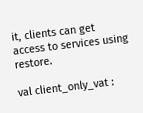it, clients can get access to services using restore.

val client_only_vat :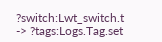?switch:Lwt_switch.t -> ?tags:Logs.Tag.set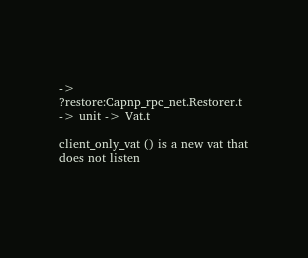-> ?restore:Capnp_rpc_net.Restorer.t -> unit -> Vat.t

client_only_vat () is a new vat that does not listen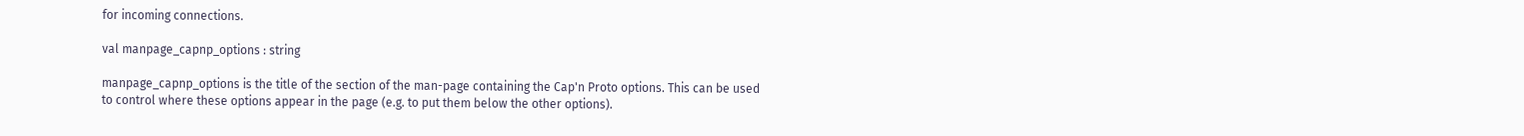for incoming connections.

val manpage_capnp_options : string

manpage_capnp_options is the title of the section of the man-page containing the Cap'n Proto options. This can be used to control where these options appear in the page (e.g. to put them below the other options).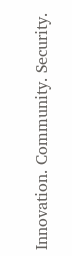Innovation. Community. Security.